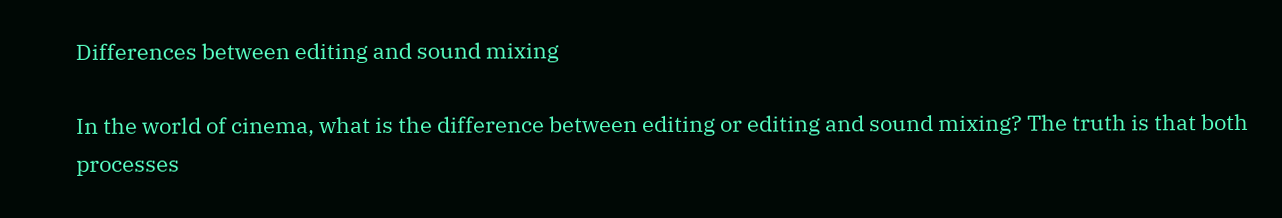Differences between editing and sound mixing

In the world of cinema, what is the difference between editing or editing and sound mixing? The truth is that both processes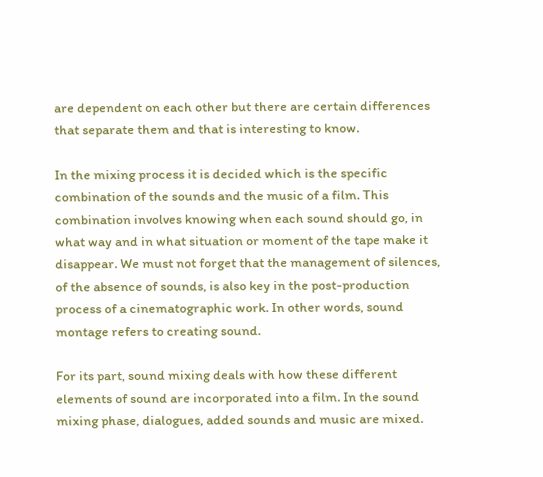are dependent on each other but there are certain differences that separate them and that is interesting to know.

In the mixing process it is decided which is the specific combination of the sounds and the music of a film. This combination involves knowing when each sound should go, in what way and in what situation or moment of the tape make it disappear. We must not forget that the management of silences, of the absence of sounds, is also key in the post-production process of a cinematographic work. In other words, sound montage refers to creating sound.

For its part, sound mixing deals with how these different elements of sound are incorporated into a film. In the sound mixing phase, dialogues, added sounds and music are mixed.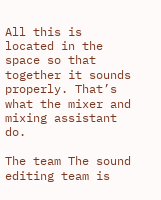All this is located in the space so that together it sounds properly. That’s what the mixer and mixing assistant do.

The team The sound editing team is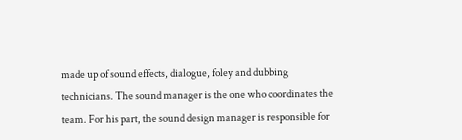made up of sound effects, dialogue, foley and dubbing technicians. The sound manager is the one who coordinates the team. For his part, the sound design manager is responsible for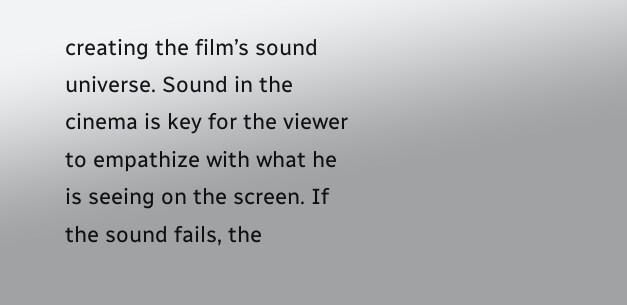creating the film’s sound universe. Sound in the cinema is key for the viewer to empathize with what he is seeing on the screen. If the sound fails, the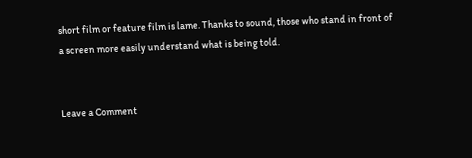short film or feature film is lame. Thanks to sound, those who stand in front of a screen more easily understand what is being told.


Leave a Comment